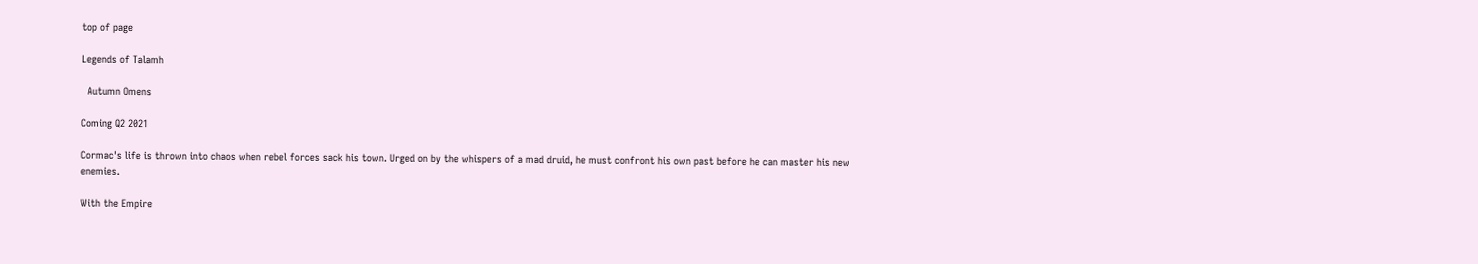top of page

Legends of Talamh

  Autumn Omens

Coming Q2 2021

Cormac's life is thrown into chaos when rebel forces sack his town. Urged on by the whispers of a mad druid, he must confront his own past before he can master his new enemies.

With the Empire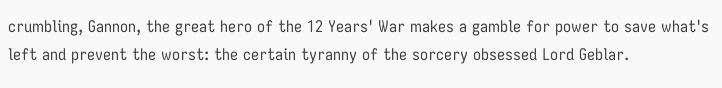crumbling, Gannon, the great hero of the 12 Years' War makes a gamble for power to save what's left and prevent the worst: the certain tyranny of the sorcery obsessed Lord Geblar.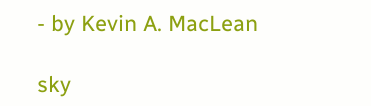- by Kevin A. MacLean

sky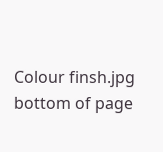Colour finsh.jpg
bottom of page